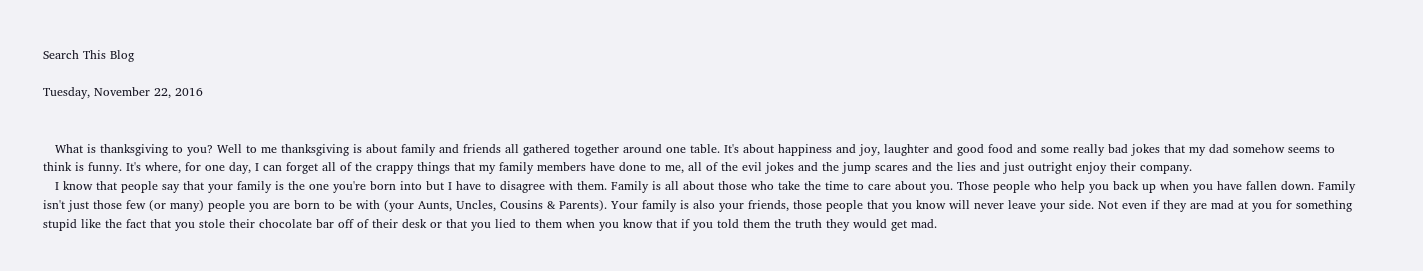Search This Blog

Tuesday, November 22, 2016


   What is thanksgiving to you? Well to me thanksgiving is about family and friends all gathered together around one table. It's about happiness and joy, laughter and good food and some really bad jokes that my dad somehow seems to think is funny. It's where, for one day, I can forget all of the crappy things that my family members have done to me, all of the evil jokes and the jump scares and the lies and just outright enjoy their company.
   I know that people say that your family is the one you're born into but I have to disagree with them. Family is all about those who take the time to care about you. Those people who help you back up when you have fallen down. Family isn't just those few (or many) people you are born to be with (your Aunts, Uncles, Cousins & Parents). Your family is also your friends, those people that you know will never leave your side. Not even if they are mad at you for something stupid like the fact that you stole their chocolate bar off of their desk or that you lied to them when you know that if you told them the truth they would get mad.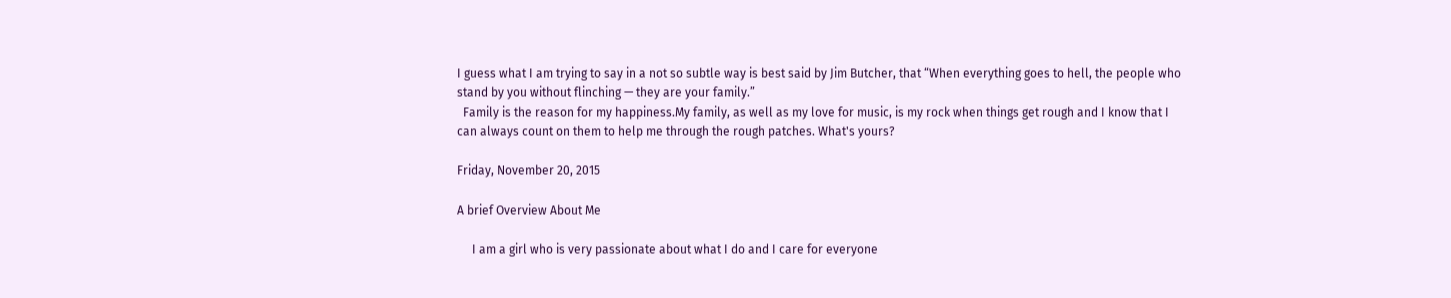I guess what I am trying to say in a not so subtle way is best said by Jim Butcher, that “When everything goes to hell, the people who stand by you without flinching — they are your family.”
  Family is the reason for my happiness.My family, as well as my love for music, is my rock when things get rough and I know that I can always count on them to help me through the rough patches. What's yours?

Friday, November 20, 2015

A brief Overview About Me

     I am a girl who is very passionate about what I do and I care for everyone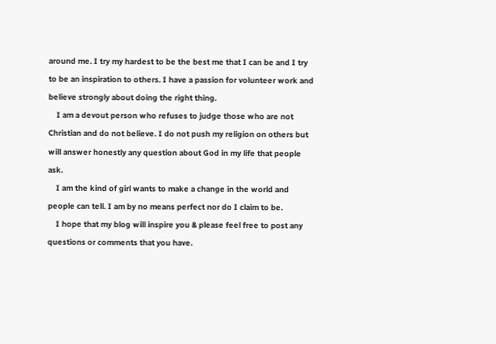around me. I try my hardest to be the best me that I can be and I try to be an inspiration to others. I have a passion for volunteer work and believe strongly about doing the right thing.
    I am a devout person who refuses to judge those who are not Christian and do not believe. I do not push my religion on others but will answer honestly any question about God in my life that people ask.
    I am the kind of girl wants to make a change in the world and people can tell. I am by no means perfect nor do I claim to be.
    I hope that my blog will inspire you & please feel free to post any questions or comments that you have.